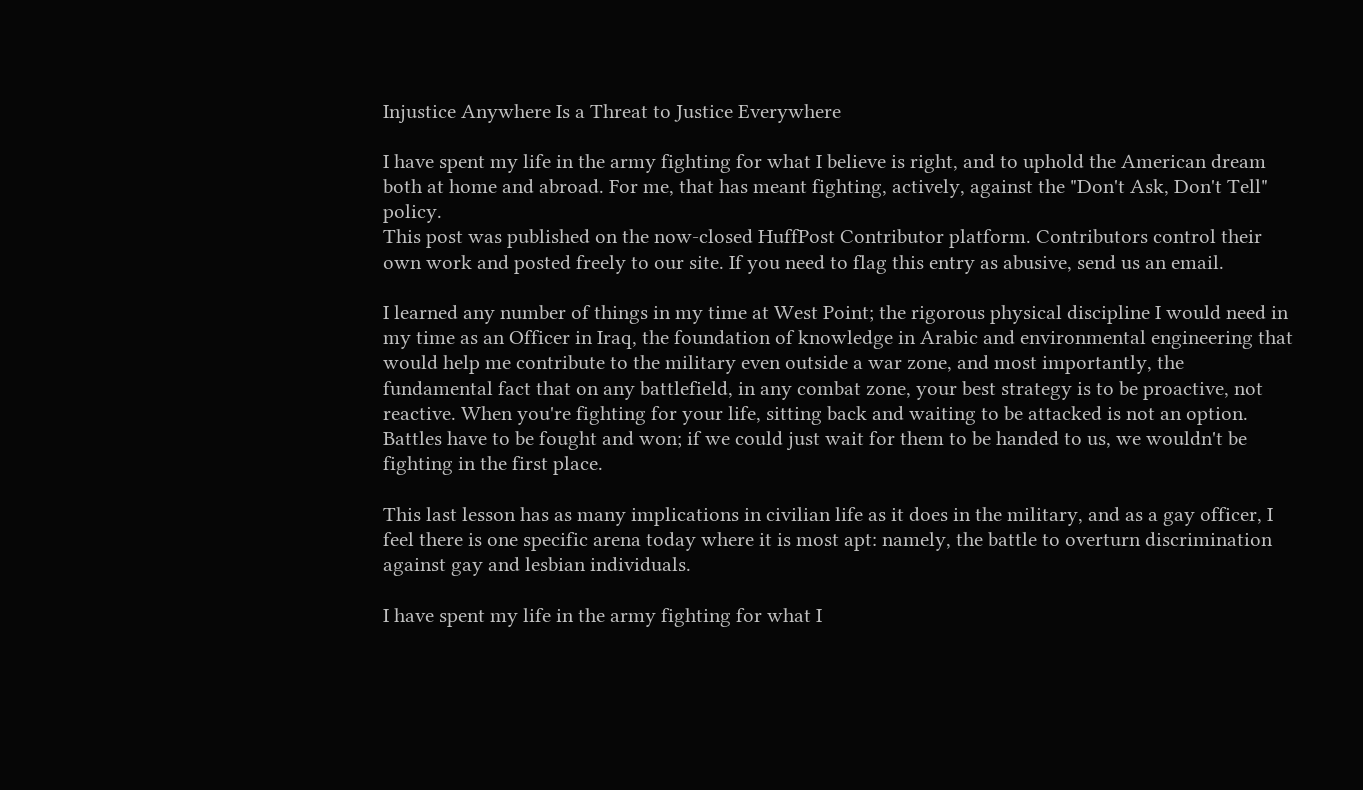Injustice Anywhere Is a Threat to Justice Everywhere

I have spent my life in the army fighting for what I believe is right, and to uphold the American dream both at home and abroad. For me, that has meant fighting, actively, against the "Don't Ask, Don't Tell" policy.
This post was published on the now-closed HuffPost Contributor platform. Contributors control their own work and posted freely to our site. If you need to flag this entry as abusive, send us an email.

I learned any number of things in my time at West Point; the rigorous physical discipline I would need in my time as an Officer in Iraq, the foundation of knowledge in Arabic and environmental engineering that would help me contribute to the military even outside a war zone, and most importantly, the fundamental fact that on any battlefield, in any combat zone, your best strategy is to be proactive, not reactive. When you're fighting for your life, sitting back and waiting to be attacked is not an option. Battles have to be fought and won; if we could just wait for them to be handed to us, we wouldn't be fighting in the first place.

This last lesson has as many implications in civilian life as it does in the military, and as a gay officer, I feel there is one specific arena today where it is most apt: namely, the battle to overturn discrimination against gay and lesbian individuals.

I have spent my life in the army fighting for what I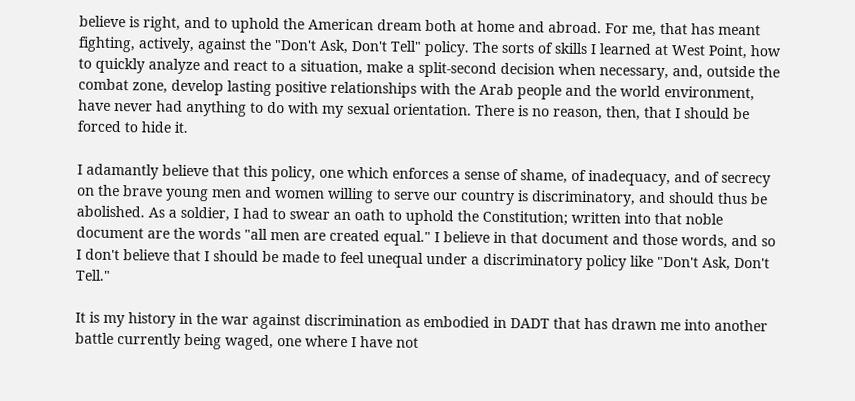believe is right, and to uphold the American dream both at home and abroad. For me, that has meant fighting, actively, against the "Don't Ask, Don't Tell" policy. The sorts of skills I learned at West Point, how to quickly analyze and react to a situation, make a split-second decision when necessary, and, outside the combat zone, develop lasting positive relationships with the Arab people and the world environment, have never had anything to do with my sexual orientation. There is no reason, then, that I should be forced to hide it.

I adamantly believe that this policy, one which enforces a sense of shame, of inadequacy, and of secrecy on the brave young men and women willing to serve our country is discriminatory, and should thus be abolished. As a soldier, I had to swear an oath to uphold the Constitution; written into that noble document are the words "all men are created equal." I believe in that document and those words, and so I don't believe that I should be made to feel unequal under a discriminatory policy like "Don't Ask, Don't Tell."

It is my history in the war against discrimination as embodied in DADT that has drawn me into another battle currently being waged, one where I have not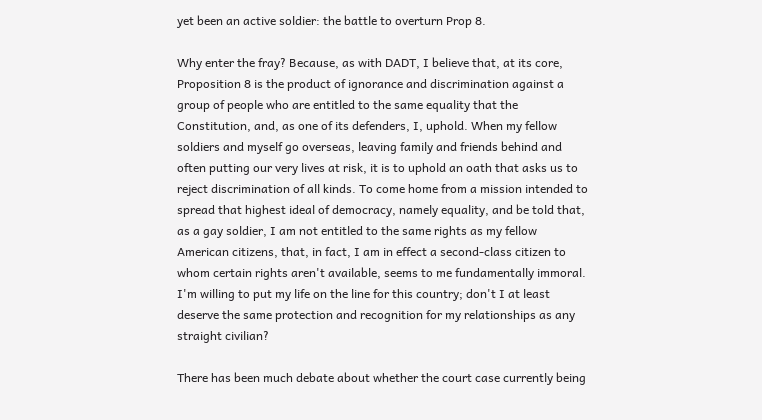yet been an active soldier: the battle to overturn Prop 8.

Why enter the fray? Because, as with DADT, I believe that, at its core, Proposition 8 is the product of ignorance and discrimination against a group of people who are entitled to the same equality that the Constitution, and, as one of its defenders, I, uphold. When my fellow soldiers and myself go overseas, leaving family and friends behind and often putting our very lives at risk, it is to uphold an oath that asks us to reject discrimination of all kinds. To come home from a mission intended to spread that highest ideal of democracy, namely equality, and be told that, as a gay soldier, I am not entitled to the same rights as my fellow American citizens, that, in fact, I am in effect a second-class citizen to whom certain rights aren't available, seems to me fundamentally immoral. I'm willing to put my life on the line for this country; don't I at least deserve the same protection and recognition for my relationships as any straight civilian?

There has been much debate about whether the court case currently being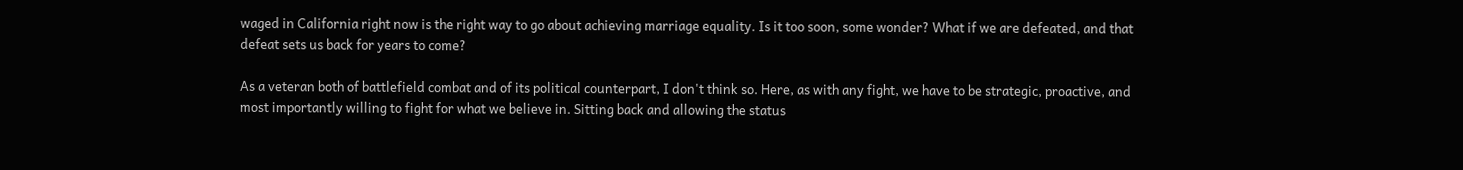waged in California right now is the right way to go about achieving marriage equality. Is it too soon, some wonder? What if we are defeated, and that defeat sets us back for years to come?

As a veteran both of battlefield combat and of its political counterpart, I don't think so. Here, as with any fight, we have to be strategic, proactive, and most importantly willing to fight for what we believe in. Sitting back and allowing the status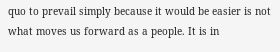quo to prevail simply because it would be easier is not what moves us forward as a people. It is in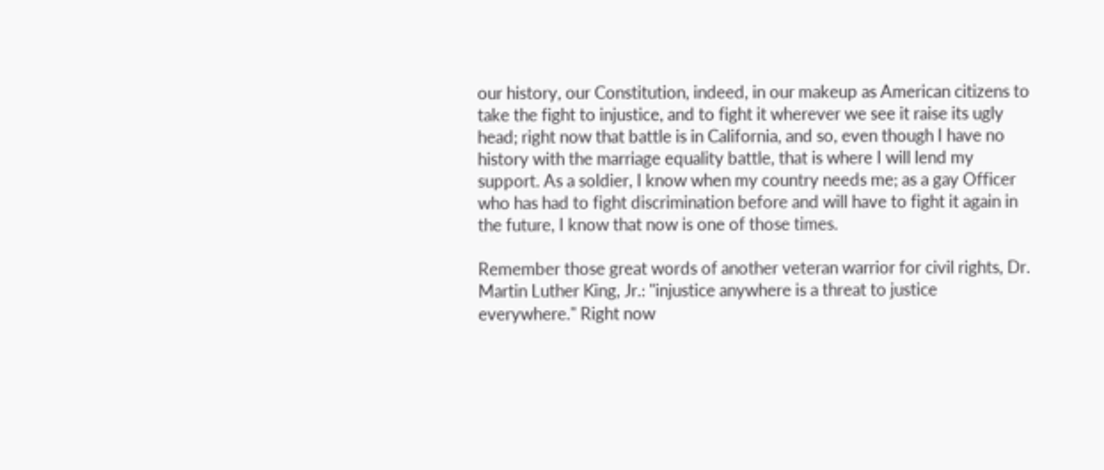our history, our Constitution, indeed, in our makeup as American citizens to take the fight to injustice, and to fight it wherever we see it raise its ugly head; right now that battle is in California, and so, even though I have no history with the marriage equality battle, that is where I will lend my support. As a soldier, I know when my country needs me; as a gay Officer who has had to fight discrimination before and will have to fight it again in the future, I know that now is one of those times.

Remember those great words of another veteran warrior for civil rights, Dr. Martin Luther King, Jr.: "injustice anywhere is a threat to justice everywhere." Right now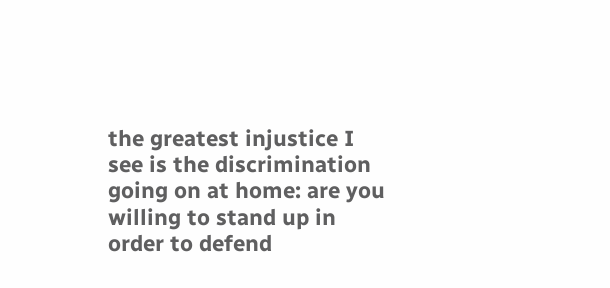the greatest injustice I see is the discrimination going on at home: are you willing to stand up in order to defend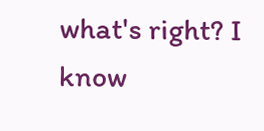what's right? I know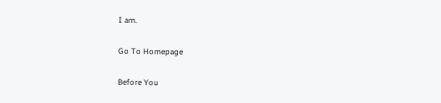I am.

Go To Homepage

Before You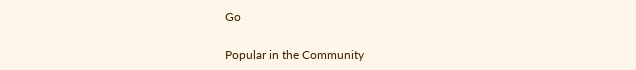Go

Popular in the Community